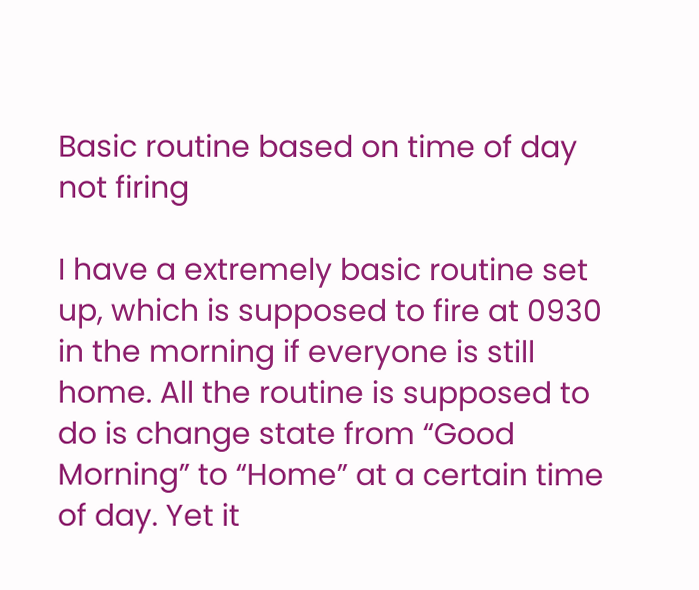Basic routine based on time of day not firing

I have a extremely basic routine set up, which is supposed to fire at 0930 in the morning if everyone is still home. All the routine is supposed to do is change state from “Good Morning” to “Home” at a certain time of day. Yet it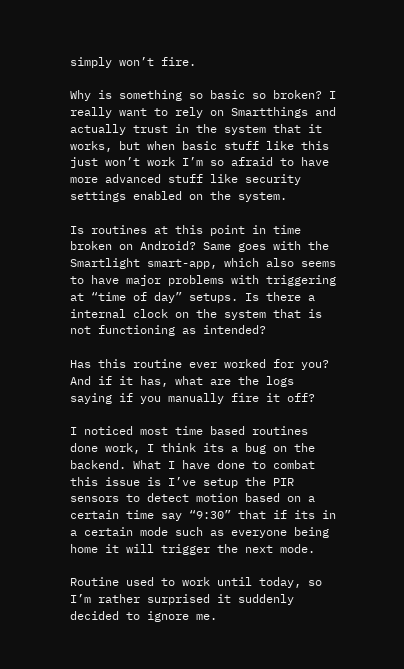simply won’t fire.

Why is something so basic so broken? I really want to rely on Smartthings and actually trust in the system that it works, but when basic stuff like this just won’t work I’m so afraid to have more advanced stuff like security settings enabled on the system.

Is routines at this point in time broken on Android? Same goes with the Smartlight smart-app, which also seems to have major problems with triggering at “time of day” setups. Is there a internal clock on the system that is not functioning as intended?

Has this routine ever worked for you? And if it has, what are the logs saying if you manually fire it off?

I noticed most time based routines done work, I think its a bug on the backend. What I have done to combat this issue is I’ve setup the PIR sensors to detect motion based on a certain time say “9:30” that if its in a certain mode such as everyone being home it will trigger the next mode.

Routine used to work until today, so I’m rather surprised it suddenly decided to ignore me.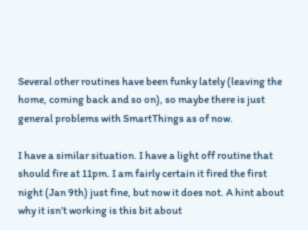Several other routines have been funky lately (leaving the home, coming back and so on), so maybe there is just general problems with SmartThings as of now.

I have a similar situation. I have a light off routine that should fire at 11pm. I am fairly certain it fired the first night (Jan 9th) just fine, but now it does not. A hint about why it isn’t working is this bit about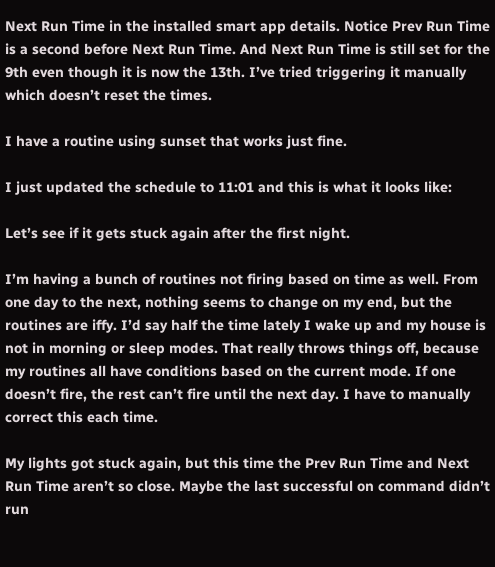Next Run Time in the installed smart app details. Notice Prev Run Time is a second before Next Run Time. And Next Run Time is still set for the 9th even though it is now the 13th. I’ve tried triggering it manually which doesn’t reset the times.

I have a routine using sunset that works just fine.

I just updated the schedule to 11:01 and this is what it looks like:

Let’s see if it gets stuck again after the first night.

I’m having a bunch of routines not firing based on time as well. From one day to the next, nothing seems to change on my end, but the routines are iffy. I’d say half the time lately I wake up and my house is not in morning or sleep modes. That really throws things off, because my routines all have conditions based on the current mode. If one doesn’t fire, the rest can’t fire until the next day. I have to manually correct this each time.

My lights got stuck again, but this time the Prev Run Time and Next Run Time aren’t so close. Maybe the last successful on command didn’t run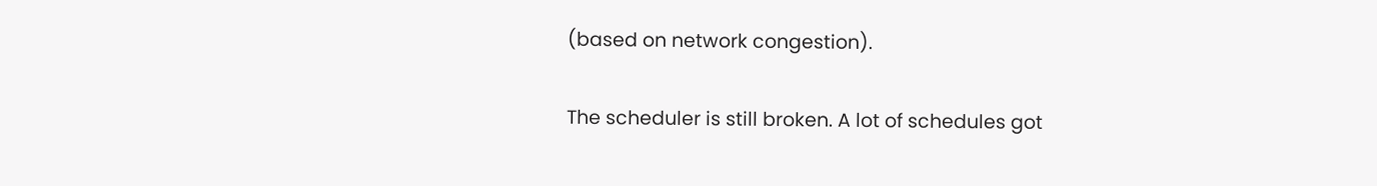(based on network congestion).

The scheduler is still broken. A lot of schedules got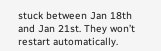stuck between Jan 18th and Jan 21st. They won’t restart automatically.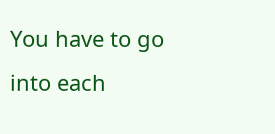You have to go into each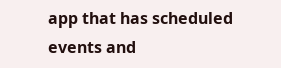app that has scheduled events and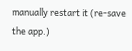manually restart it (re-save the app.)